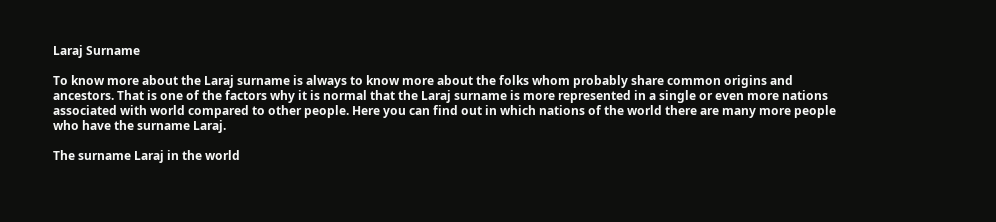Laraj Surname

To know more about the Laraj surname is always to know more about the folks whom probably share common origins and ancestors. That is one of the factors why it is normal that the Laraj surname is more represented in a single or even more nations associated with world compared to other people. Here you can find out in which nations of the world there are many more people who have the surname Laraj.

The surname Laraj in the world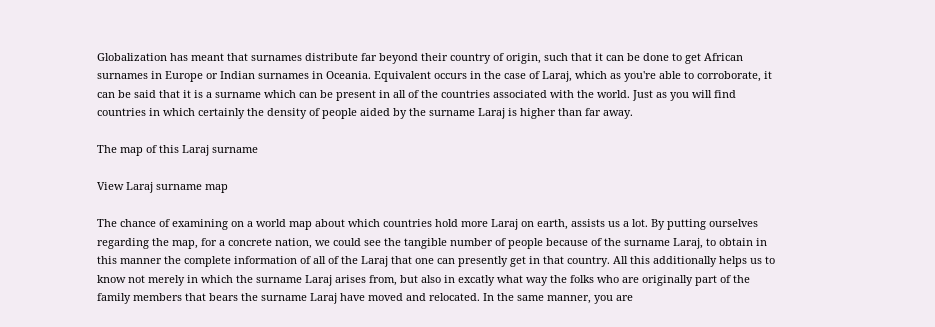Globalization has meant that surnames distribute far beyond their country of origin, such that it can be done to get African surnames in Europe or Indian surnames in Oceania. Equivalent occurs in the case of Laraj, which as you're able to corroborate, it can be said that it is a surname which can be present in all of the countries associated with the world. Just as you will find countries in which certainly the density of people aided by the surname Laraj is higher than far away.

The map of this Laraj surname

View Laraj surname map

The chance of examining on a world map about which countries hold more Laraj on earth, assists us a lot. By putting ourselves regarding the map, for a concrete nation, we could see the tangible number of people because of the surname Laraj, to obtain in this manner the complete information of all of the Laraj that one can presently get in that country. All this additionally helps us to know not merely in which the surname Laraj arises from, but also in excatly what way the folks who are originally part of the family members that bears the surname Laraj have moved and relocated. In the same manner, you are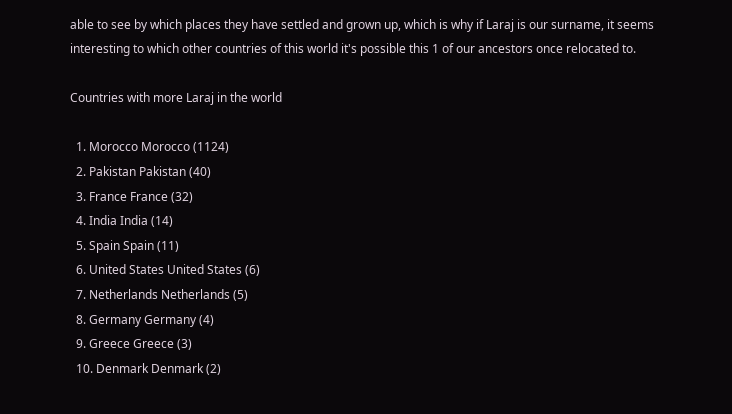able to see by which places they have settled and grown up, which is why if Laraj is our surname, it seems interesting to which other countries of this world it's possible this 1 of our ancestors once relocated to.

Countries with more Laraj in the world

  1. Morocco Morocco (1124)
  2. Pakistan Pakistan (40)
  3. France France (32)
  4. India India (14)
  5. Spain Spain (11)
  6. United States United States (6)
  7. Netherlands Netherlands (5)
  8. Germany Germany (4)
  9. Greece Greece (3)
  10. Denmark Denmark (2)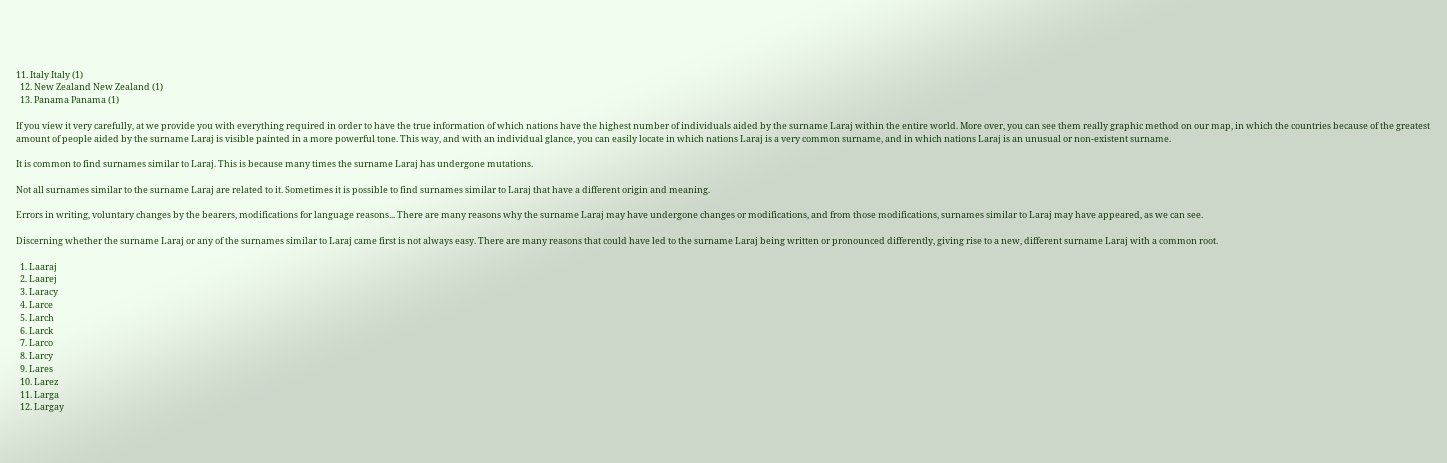11. Italy Italy (1)
  12. New Zealand New Zealand (1)
  13. Panama Panama (1)

If you view it very carefully, at we provide you with everything required in order to have the true information of which nations have the highest number of individuals aided by the surname Laraj within the entire world. More over, you can see them really graphic method on our map, in which the countries because of the greatest amount of people aided by the surname Laraj is visible painted in a more powerful tone. This way, and with an individual glance, you can easily locate in which nations Laraj is a very common surname, and in which nations Laraj is an unusual or non-existent surname.

It is common to find surnames similar to Laraj. This is because many times the surname Laraj has undergone mutations.

Not all surnames similar to the surname Laraj are related to it. Sometimes it is possible to find surnames similar to Laraj that have a different origin and meaning.

Errors in writing, voluntary changes by the bearers, modifications for language reasons... There are many reasons why the surname Laraj may have undergone changes or modifications, and from those modifications, surnames similar to Laraj may have appeared, as we can see.

Discerning whether the surname Laraj or any of the surnames similar to Laraj came first is not always easy. There are many reasons that could have led to the surname Laraj being written or pronounced differently, giving rise to a new, different surname Laraj with a common root.

  1. Laaraj
  2. Laarej
  3. Laracy
  4. Larce
  5. Larch
  6. Larck
  7. Larco
  8. Larcy
  9. Lares
  10. Larez
  11. Larga
  12. Largay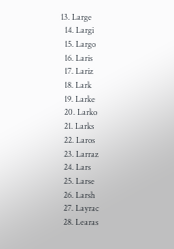13. Large
  14. Largi
  15. Largo
  16. Laris
  17. Lariz
  18. Lark
  19. Larke
  20. Larko
  21. Larks
  22. Laros
  23. Larraz
  24. Lars
  25. Larse
  26. Larsh
  27. Layrac
  28. Learas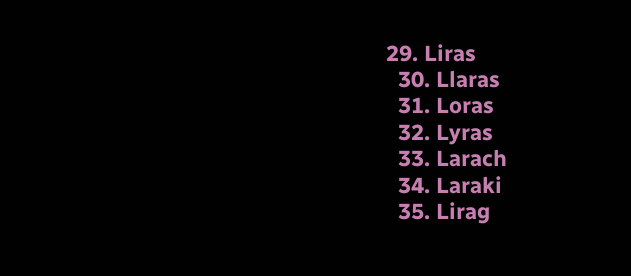29. Liras
  30. Llaras
  31. Loras
  32. Lyras
  33. Larach
  34. Laraki
  35. Lirag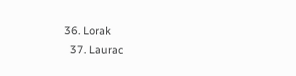36. Lorak
  37. Laurac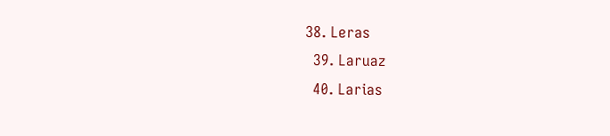38. Leras
  39. Laruaz
  40. Larias